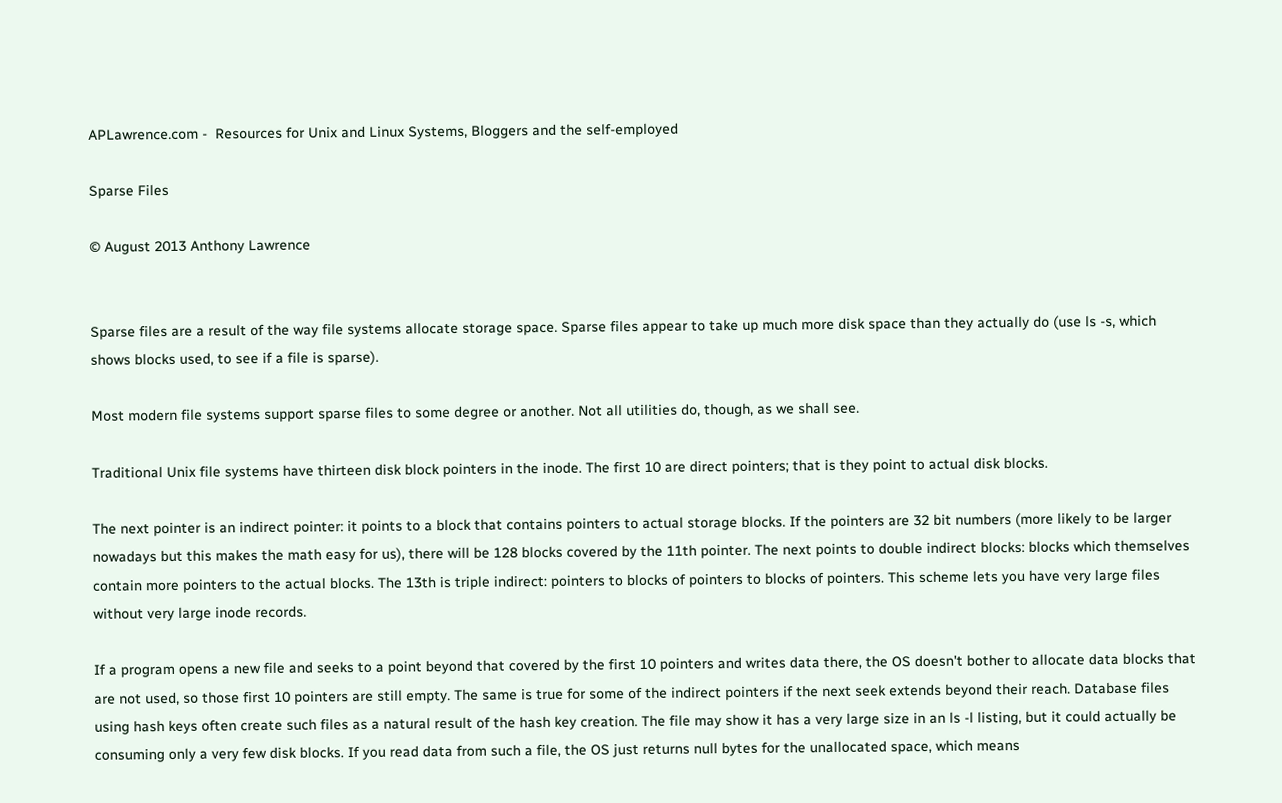APLawrence.com -  Resources for Unix and Linux Systems, Bloggers and the self-employed

Sparse Files

© August 2013 Anthony Lawrence


Sparse files are a result of the way file systems allocate storage space. Sparse files appear to take up much more disk space than they actually do (use ls -s, which shows blocks used, to see if a file is sparse).

Most modern file systems support sparse files to some degree or another. Not all utilities do, though, as we shall see.

Traditional Unix file systems have thirteen disk block pointers in the inode. The first 10 are direct pointers; that is they point to actual disk blocks.

The next pointer is an indirect pointer: it points to a block that contains pointers to actual storage blocks. If the pointers are 32 bit numbers (more likely to be larger nowadays but this makes the math easy for us), there will be 128 blocks covered by the 11th pointer. The next points to double indirect blocks: blocks which themselves contain more pointers to the actual blocks. The 13th is triple indirect: pointers to blocks of pointers to blocks of pointers. This scheme lets you have very large files without very large inode records.

If a program opens a new file and seeks to a point beyond that covered by the first 10 pointers and writes data there, the OS doesn't bother to allocate data blocks that are not used, so those first 10 pointers are still empty. The same is true for some of the indirect pointers if the next seek extends beyond their reach. Database files using hash keys often create such files as a natural result of the hash key creation. The file may show it has a very large size in an ls -l listing, but it could actually be consuming only a very few disk blocks. If you read data from such a file, the OS just returns null bytes for the unallocated space, which means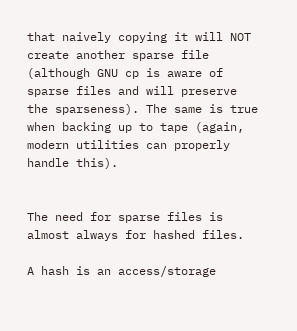that naively copying it will NOT create another sparse file (although GNU cp is aware of sparse files and will preserve the sparseness). The same is true when backing up to tape (again, modern utilities can properly handle this).


The need for sparse files is almost always for hashed files.

A hash is an access/storage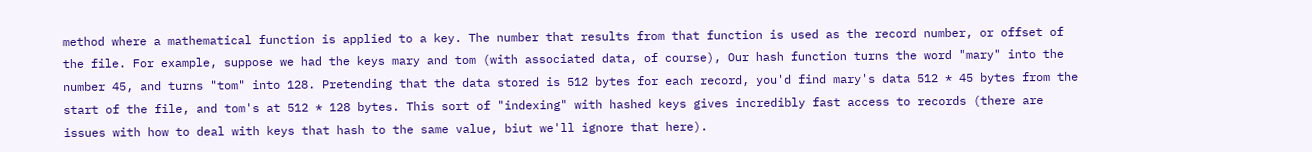method where a mathematical function is applied to a key. The number that results from that function is used as the record number, or offset of the file. For example, suppose we had the keys mary and tom (with associated data, of course), Our hash function turns the word "mary" into the number 45, and turns "tom" into 128. Pretending that the data stored is 512 bytes for each record, you'd find mary's data 512 * 45 bytes from the start of the file, and tom's at 512 * 128 bytes. This sort of "indexing" with hashed keys gives incredibly fast access to records (there are issues with how to deal with keys that hash to the same value, biut we'll ignore that here).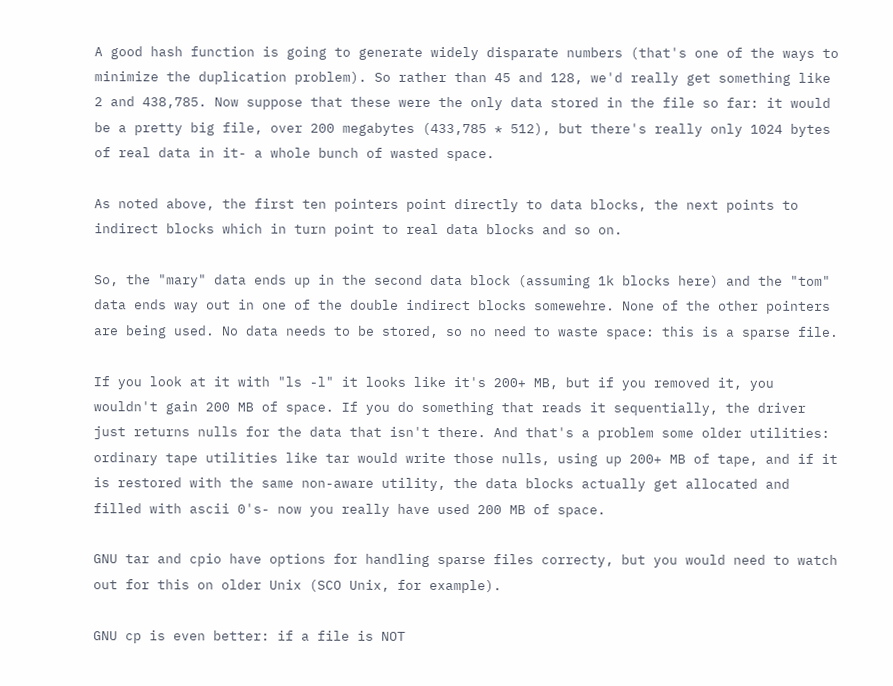A good hash function is going to generate widely disparate numbers (that's one of the ways to minimize the duplication problem). So rather than 45 and 128, we'd really get something like 2 and 438,785. Now suppose that these were the only data stored in the file so far: it would be a pretty big file, over 200 megabytes (433,785 * 512), but there's really only 1024 bytes of real data in it- a whole bunch of wasted space.

As noted above, the first ten pointers point directly to data blocks, the next points to indirect blocks which in turn point to real data blocks and so on.

So, the "mary" data ends up in the second data block (assuming 1k blocks here) and the "tom" data ends way out in one of the double indirect blocks somewehre. None of the other pointers are being used. No data needs to be stored, so no need to waste space: this is a sparse file.

If you look at it with "ls -l" it looks like it's 200+ MB, but if you removed it, you wouldn't gain 200 MB of space. If you do something that reads it sequentially, the driver just returns nulls for the data that isn't there. And that's a problem some older utilities: ordinary tape utilities like tar would write those nulls, using up 200+ MB of tape, and if it is restored with the same non-aware utility, the data blocks actually get allocated and filled with ascii 0's- now you really have used 200 MB of space.

GNU tar and cpio have options for handling sparse files correcty, but you would need to watch out for this on older Unix (SCO Unix, for example).

GNU cp is even better: if a file is NOT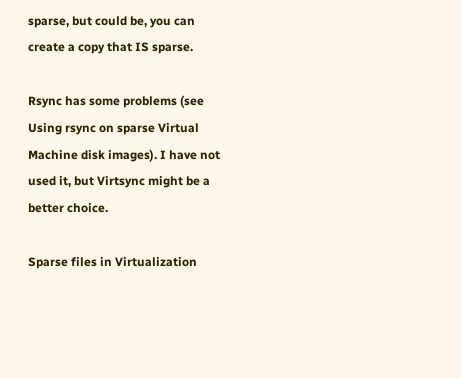sparse, but could be, you can create a copy that IS sparse.

Rsync has some problems (see Using rsync on sparse Virtual Machine disk images). I have not used it, but Virtsync might be a better choice.

Sparse files in Virtualization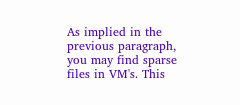As implied in the previous paragraph, you may find sparse files in VM's. This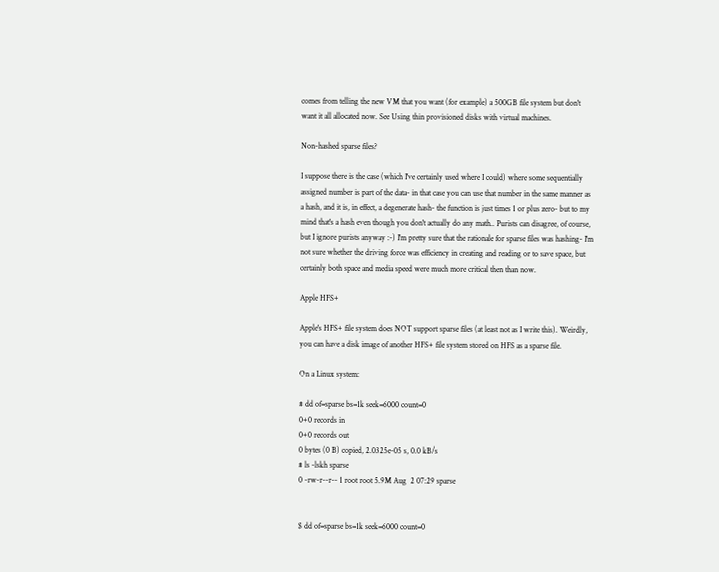comes from telling the new VM that you want (for example) a 500GB file system but don't want it all allocated now. See Using thin provisioned disks with virtual machines.

Non-hashed sparse files?

I suppose there is the case (which I've certainly used where I could) where some sequentially assigned number is part of the data- in that case you can use that number in the same manner as a hash, and it is, in effect, a degenerate hash- the function is just times 1 or plus zero- but to my mind that's a hash even though you don't actually do any math.. Purists can disagree, of course, but I ignore purists anyway :-) I'm pretty sure that the rationale for sparse files was hashing- I'm not sure whether the driving force was efficiency in creating and reading or to save space, but certainly both space and media speed were much more critical then than now.

Apple HFS+

Apple's HFS+ file system does NOT support sparse files (at least not as I write this). Weirdly, you can have a disk image of another HFS+ file system stored on HFS as a sparse file.

On a Linux system:

# dd of=sparse bs=1k seek=6000 count=0
0+0 records in
0+0 records out
0 bytes (0 B) copied, 2.0325e-05 s, 0.0 kB/s
# ls -lskh sparse
0 -rw-r--r-- 1 root root 5.9M Aug  2 07:29 sparse


$ dd of=sparse bs=1k seek=6000 count=0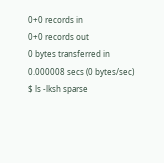0+0 records in
0+0 records out
0 bytes transferred in 0.000008 secs (0 bytes/sec)
$ ls -lksh sparse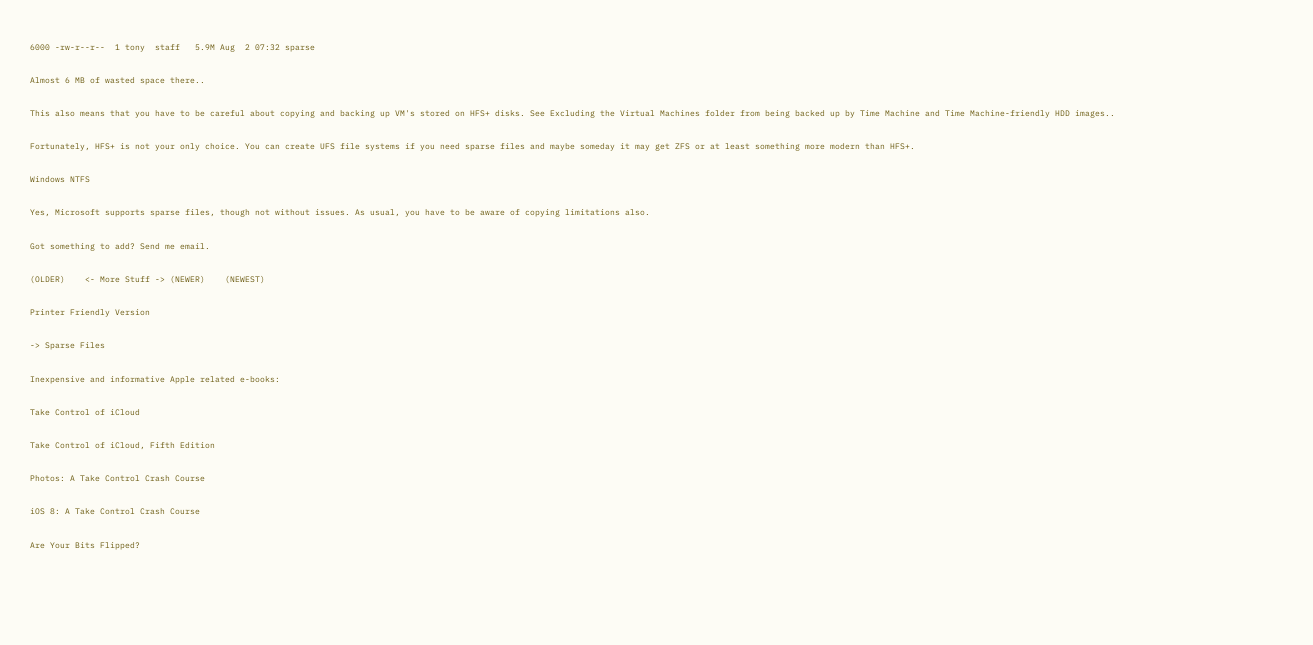6000 -rw-r--r--  1 tony  staff   5.9M Aug  2 07:32 sparse

Almost 6 MB of wasted space there..

This also means that you have to be careful about copying and backing up VM's stored on HFS+ disks. See Excluding the Virtual Machines folder from being backed up by Time Machine and Time Machine-friendly HDD images..

Fortunately, HFS+ is not your only choice. You can create UFS file systems if you need sparse files and maybe someday it may get ZFS or at least something more modern than HFS+.

Windows NTFS

Yes, Microsoft supports sparse files, though not without issues. As usual, you have to be aware of copying limitations also.

Got something to add? Send me email.

(OLDER)    <- More Stuff -> (NEWER)    (NEWEST)

Printer Friendly Version

-> Sparse Files

Inexpensive and informative Apple related e-books:

Take Control of iCloud

Take Control of iCloud, Fifth Edition

Photos: A Take Control Crash Course

iOS 8: A Take Control Crash Course

Are Your Bits Flipped?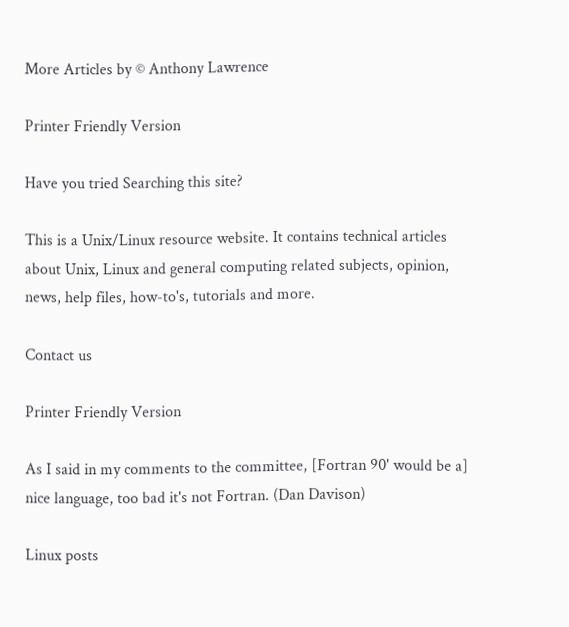More Articles by © Anthony Lawrence

Printer Friendly Version

Have you tried Searching this site?

This is a Unix/Linux resource website. It contains technical articles about Unix, Linux and general computing related subjects, opinion, news, help files, how-to's, tutorials and more.

Contact us

Printer Friendly Version

As I said in my comments to the committee, [Fortran 90' would be a] nice language, too bad it's not Fortran. (Dan Davison)

Linux posts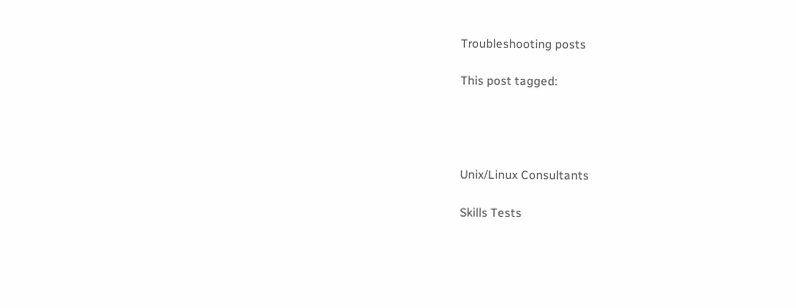Troubleshooting posts

This post tagged:




Unix/Linux Consultants

Skills Tests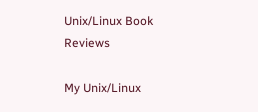Unix/Linux Book Reviews

My Unix/Linux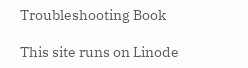Troubleshooting Book

This site runs on Linode